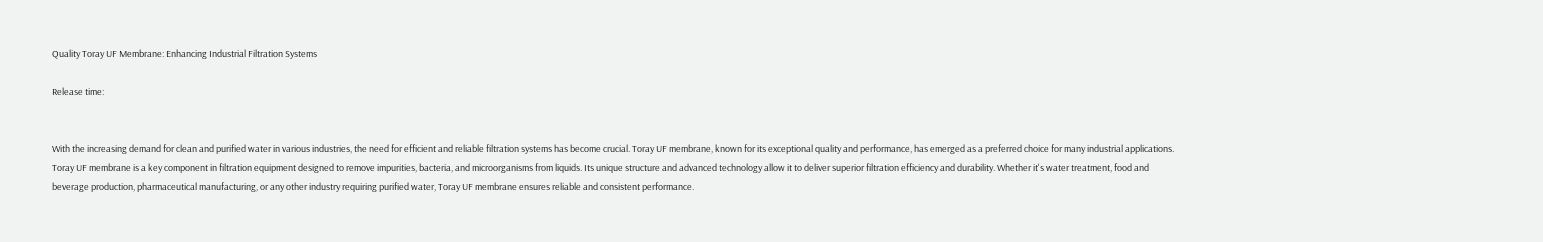Quality Toray UF Membrane: Enhancing Industrial Filtration Systems

Release time:


With the increasing demand for clean and purified water in various industries, the need for efficient and reliable filtration systems has become crucial. Toray UF membrane, known for its exceptional quality and performance, has emerged as a preferred choice for many industrial applications.
Toray UF membrane is a key component in filtration equipment designed to remove impurities, bacteria, and microorganisms from liquids. Its unique structure and advanced technology allow it to deliver superior filtration efficiency and durability. Whether it's water treatment, food and beverage production, pharmaceutical manufacturing, or any other industry requiring purified water, Toray UF membrane ensures reliable and consistent performance.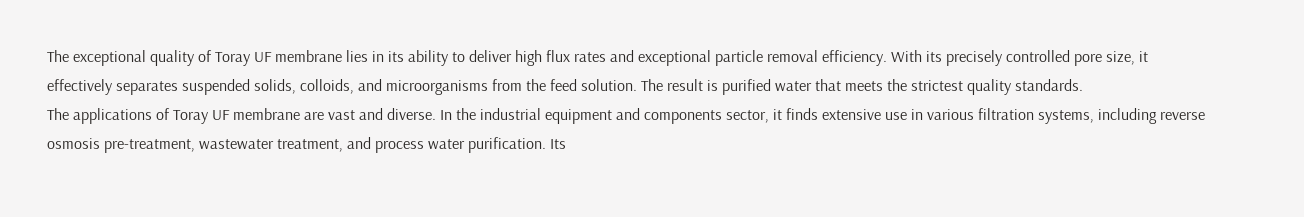The exceptional quality of Toray UF membrane lies in its ability to deliver high flux rates and exceptional particle removal efficiency. With its precisely controlled pore size, it effectively separates suspended solids, colloids, and microorganisms from the feed solution. The result is purified water that meets the strictest quality standards.
The applications of Toray UF membrane are vast and diverse. In the industrial equipment and components sector, it finds extensive use in various filtration systems, including reverse osmosis pre-treatment, wastewater treatment, and process water purification. Its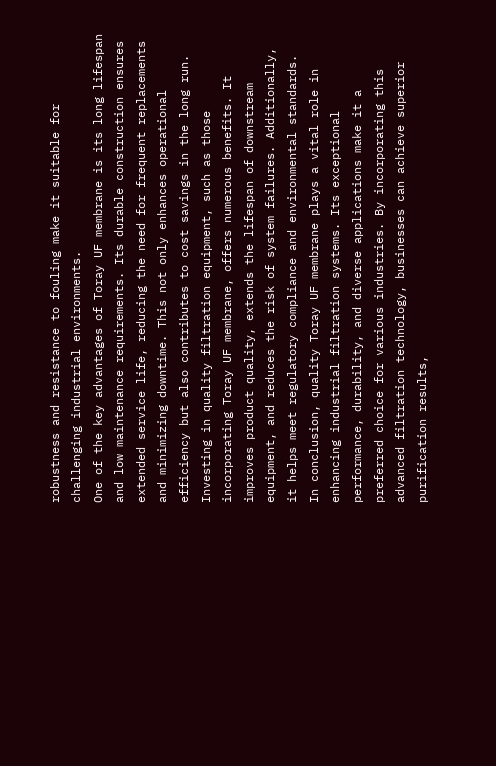robustness and resistance to fouling make it suitable for challenging industrial environments.
One of the key advantages of Toray UF membrane is its long lifespan and low maintenance requirements. Its durable construction ensures extended service life, reducing the need for frequent replacements and minimizing downtime. This not only enhances operational efficiency but also contributes to cost savings in the long run.
Investing in quality filtration equipment, such as those incorporating Toray UF membrane, offers numerous benefits. It improves product quality, extends the lifespan of downstream equipment, and reduces the risk of system failures. Additionally, it helps meet regulatory compliance and environmental standards.
In conclusion, quality Toray UF membrane plays a vital role in enhancing industrial filtration systems. Its exceptional performance, durability, and diverse applications make it a preferred choice for various industries. By incorporating this advanced filtration technology, businesses can achieve superior purification results,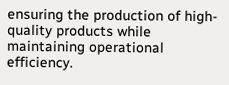ensuring the production of high-quality products while maintaining operational efficiency.